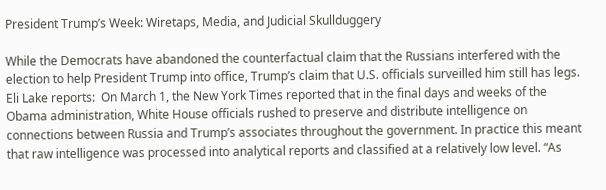President Trump’s Week: Wiretaps, Media, and Judicial Skullduggery

While the Democrats have abandoned the counterfactual claim that the Russians interfered with the election to help President Trump into office, Trump’s claim that U.S. officials surveilled him still has legs. Eli Lake reports:  On March 1, the New York Times reported that in the final days and weeks of the Obama administration, White House officials rushed to preserve and distribute intelligence on connections between Russia and Trump’s associates throughout the government. In practice this meant that raw intelligence was processed into analytical reports and classified at a relatively low level. “As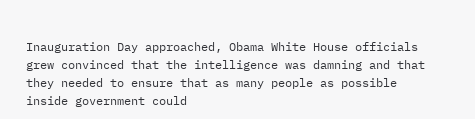Inauguration Day approached, Obama White House officials grew convinced that the intelligence was damning and that they needed to ensure that as many people as possible inside government could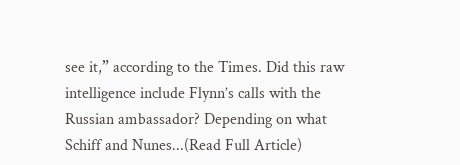see it,” according to the Times. Did this raw intelligence include Flynn’s calls with the Russian ambassador? Depending on what Schiff and Nunes...(Read Full Article)